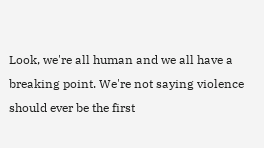Look, we're all human and we all have a breaking point. We're not saying violence should ever be the first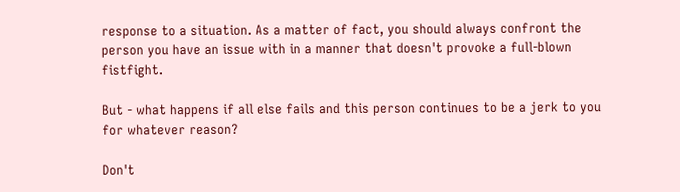response to a situation. As a matter of fact, you should always confront the person you have an issue with in a manner that doesn't provoke a full-blown fistfight.

But - what happens if all else fails and this person continues to be a jerk to you for whatever reason?

Don't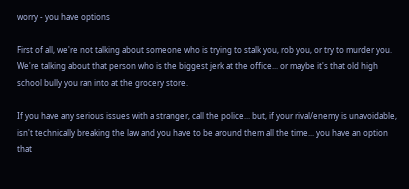worry - you have options

First of all, we're not talking about someone who is trying to stalk you, rob you, or try to murder you. We're talking about that person who is the biggest jerk at the office... or maybe it's that old high school bully you ran into at the grocery store.

If you have any serious issues with a stranger, call the police... but, if your rival/enemy is unavoidable, isn't technically breaking the law and you have to be around them all the time... you have an option that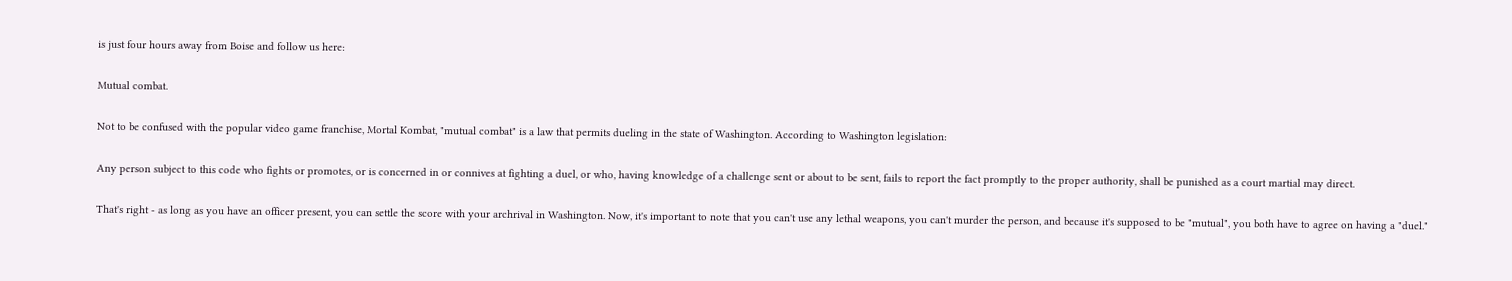is just four hours away from Boise and follow us here:

Mutual combat.

Not to be confused with the popular video game franchise, Mortal Kombat, "mutual combat" is a law that permits dueling in the state of Washington. According to Washington legislation:

Any person subject to this code who fights or promotes, or is concerned in or connives at fighting a duel, or who, having knowledge of a challenge sent or about to be sent, fails to report the fact promptly to the proper authority, shall be punished as a court martial may direct.

That's right - as long as you have an officer present, you can settle the score with your archrival in Washington. Now, it's important to note that you can't use any lethal weapons, you can't murder the person, and because it's supposed to be "mutual", you both have to agree on having a "duel."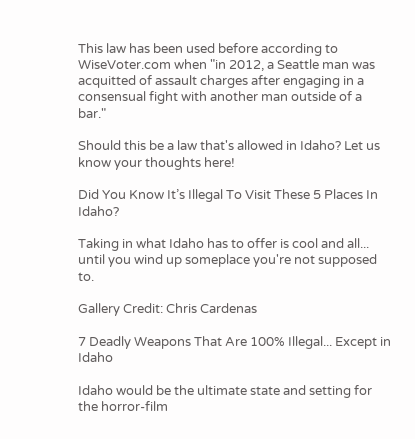This law has been used before according to WiseVoter.com when "in 2012, a Seattle man was acquitted of assault charges after engaging in a consensual fight with another man outside of a bar."

Should this be a law that's allowed in Idaho? Let us know your thoughts here!

Did You Know It’s Illegal To Visit These 5 Places In Idaho?

Taking in what Idaho has to offer is cool and all... until you wind up someplace you're not supposed to.

Gallery Credit: Chris Cardenas

7 Deadly Weapons That Are 100% Illegal... Except in Idaho

Idaho would be the ultimate state and setting for the horror-film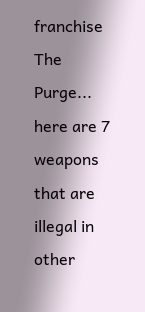franchise The Purge... here are 7 weapons that are illegal in other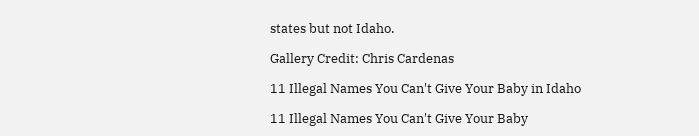states but not Idaho.

Gallery Credit: Chris Cardenas

11 Illegal Names You Can't Give Your Baby in Idaho

11 Illegal Names You Can't Give Your Baby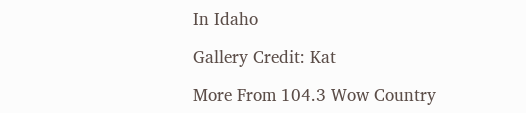In Idaho

Gallery Credit: Kat

More From 104.3 Wow Country